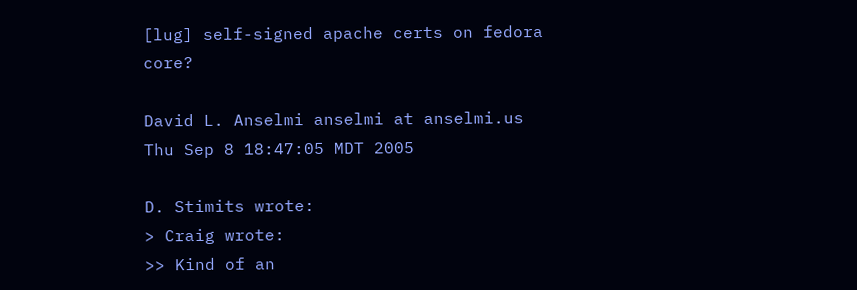[lug] self-signed apache certs on fedora core?

David L. Anselmi anselmi at anselmi.us
Thu Sep 8 18:47:05 MDT 2005

D. Stimits wrote:
> Craig wrote:
>> Kind of an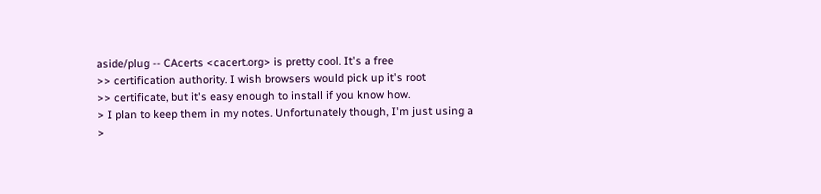aside/plug -- CAcerts <cacert.org> is pretty cool. It's a free
>> certification authority. I wish browsers would pick up it's root
>> certificate, but it's easy enough to install if you know how.
> I plan to keep them in my notes. Unfortunately though, I'm just using a
>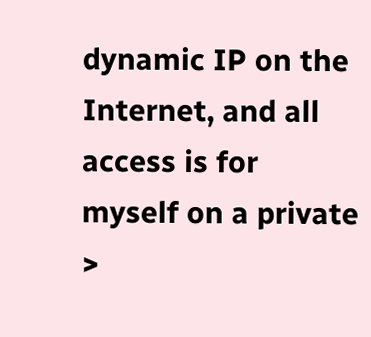dynamic IP on the Internet, and all access is for myself on a private
>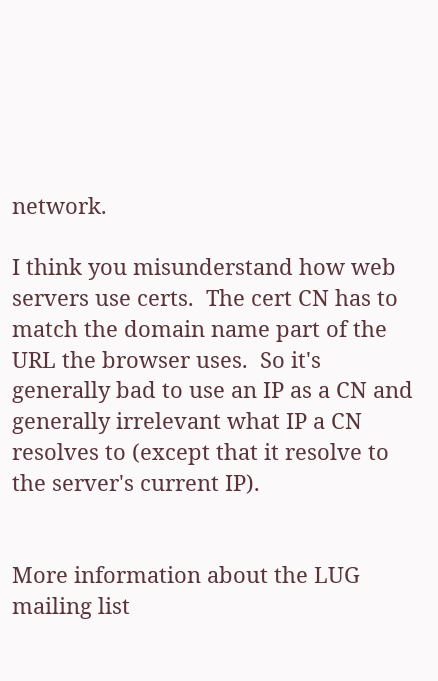network.

I think you misunderstand how web servers use certs.  The cert CN has to
match the domain name part of the URL the browser uses.  So it's
generally bad to use an IP as a CN and generally irrelevant what IP a CN
resolves to (except that it resolve to the server's current IP).


More information about the LUG mailing list